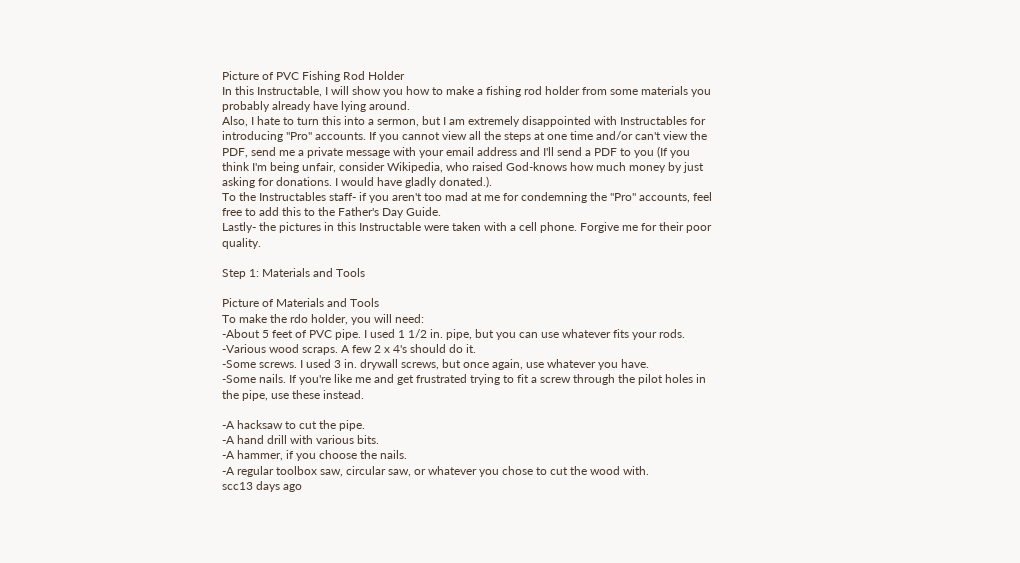Picture of PVC Fishing Rod Holder
In this Instructable, I will show you how to make a fishing rod holder from some materials you probably already have lying around.
Also, I hate to turn this into a sermon, but I am extremely disappointed with Instructables for introducing "Pro" accounts. If you cannot view all the steps at one time and/or can't view the PDF, send me a private message with your email address and I'll send a PDF to you (If you think I'm being unfair, consider Wikipedia, who raised God-knows how much money by just asking for donations. I would have gladly donated.).
To the Instructables staff- if you aren't too mad at me for condemning the "Pro" accounts, feel free to add this to the Father's Day Guide.
Lastly- the pictures in this Instructable were taken with a cell phone. Forgive me for their poor quality.

Step 1: Materials and Tools

Picture of Materials and Tools
To make the rdo holder, you will need:
-About 5 feet of PVC pipe. I used 1 1/2 in. pipe, but you can use whatever fits your rods.
-Various wood scraps. A few 2 x 4's should do it.
-Some screws. I used 3 in. drywall screws, but once again, use whatever you have.
-Some nails. If you're like me and get frustrated trying to fit a screw through the pilot holes in the pipe, use these instead.

-A hacksaw to cut the pipe.
-A hand drill with various bits.
-A hammer, if you choose the nails.
-A regular toolbox saw, circular saw, or whatever you chose to cut the wood with.
scc13 days ago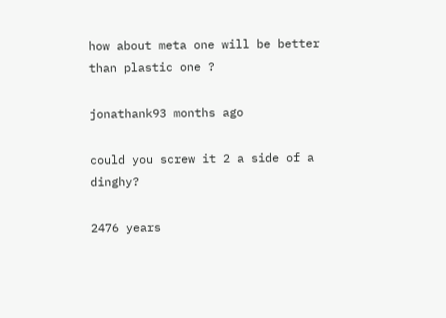how about meta one will be better than plastic one ?

jonathank93 months ago

could you screw it 2 a side of a dinghy?

2476 years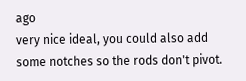ago
very nice ideal, you could also add some notches so the rods don't pivot.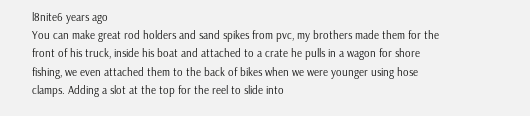l8nite6 years ago
You can make great rod holders and sand spikes from pvc, my brothers made them for the front of his truck, inside his boat and attached to a crate he pulls in a wagon for shore fishing, we even attached them to the back of bikes when we were younger using hose clamps. Adding a slot at the top for the reel to slide into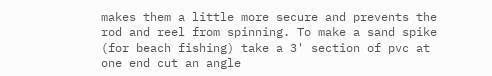makes them a little more secure and prevents the rod and reel from spinning. To make a sand spike (for beach fishing) take a 3' section of pvc at one end cut an angle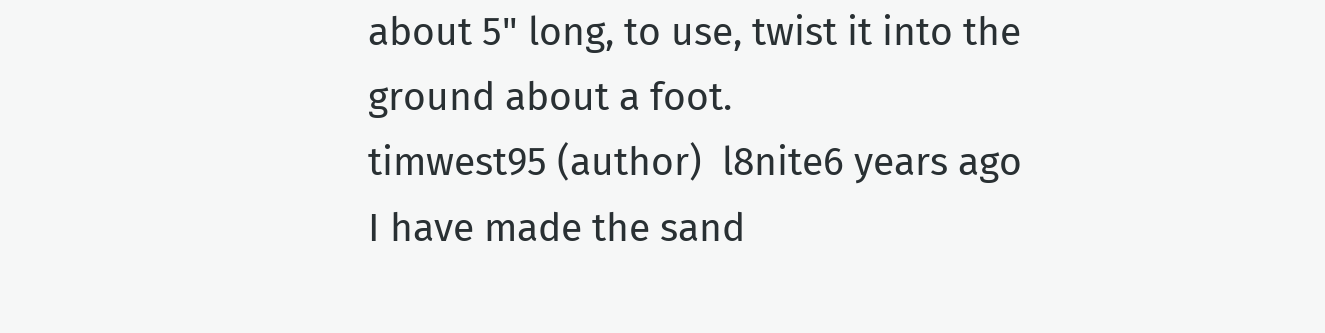about 5" long, to use, twist it into the ground about a foot.
timwest95 (author)  l8nite6 years ago
I have made the sand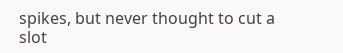spikes, but never thought to cut a slot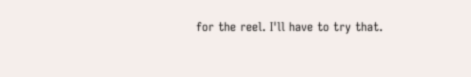for the reel. I'll have to try that.